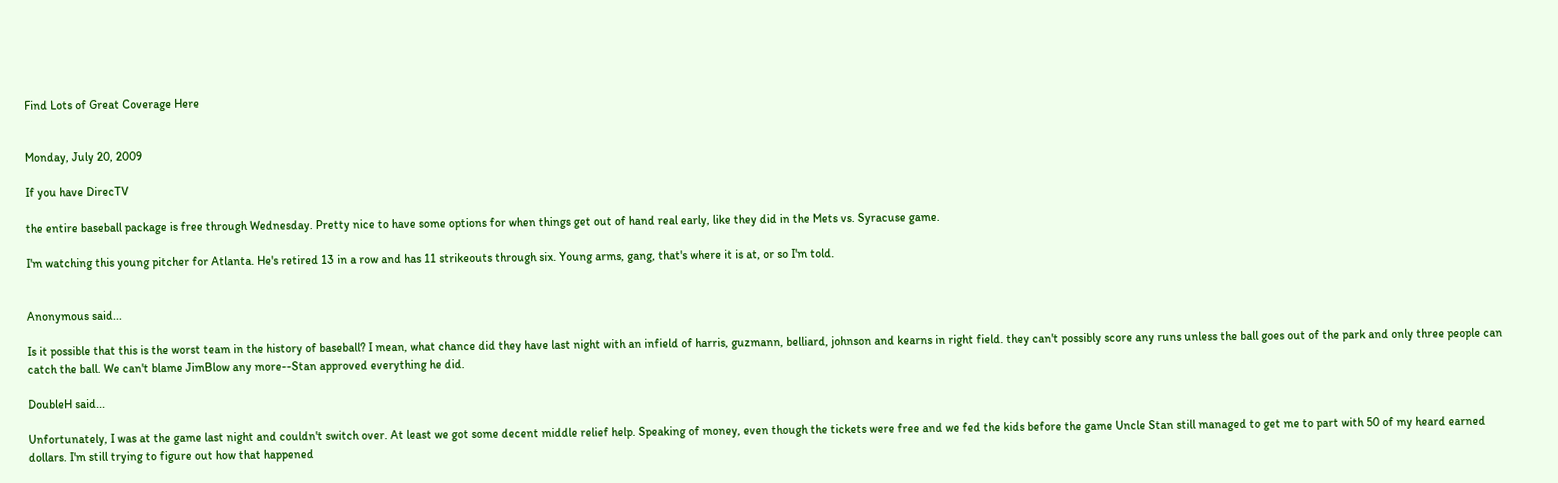Find Lots of Great Coverage Here


Monday, July 20, 2009

If you have DirecTV

the entire baseball package is free through Wednesday. Pretty nice to have some options for when things get out of hand real early, like they did in the Mets vs. Syracuse game.

I'm watching this young pitcher for Atlanta. He's retired 13 in a row and has 11 strikeouts through six. Young arms, gang, that's where it is at, or so I'm told.


Anonymous said...

Is it possible that this is the worst team in the history of baseball? I mean, what chance did they have last night with an infield of harris, guzmann, belliard, johnson and kearns in right field. they can't possibly score any runs unless the ball goes out of the park and only three people can catch the ball. We can't blame JimBlow any more--Stan approved everything he did.

DoubleH said...

Unfortunately, I was at the game last night and couldn't switch over. At least we got some decent middle relief help. Speaking of money, even though the tickets were free and we fed the kids before the game Uncle Stan still managed to get me to part with 50 of my heard earned dollars. I'm still trying to figure out how that happened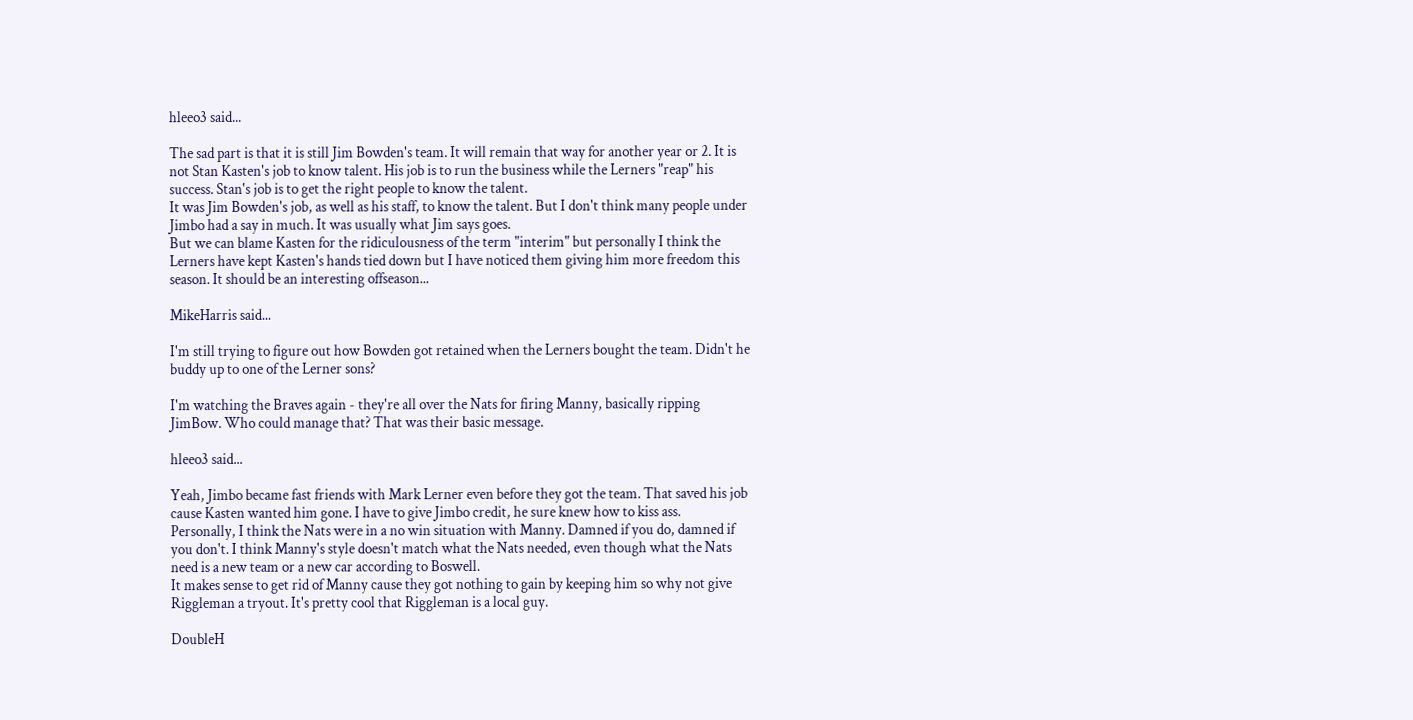hleeo3 said...

The sad part is that it is still Jim Bowden's team. It will remain that way for another year or 2. It is not Stan Kasten's job to know talent. His job is to run the business while the Lerners "reap" his success. Stan's job is to get the right people to know the talent.
It was Jim Bowden's job, as well as his staff, to know the talent. But I don't think many people under Jimbo had a say in much. It was usually what Jim says goes.
But we can blame Kasten for the ridiculousness of the term "interim" but personally I think the Lerners have kept Kasten's hands tied down but I have noticed them giving him more freedom this season. It should be an interesting offseason...

MikeHarris said...

I'm still trying to figure out how Bowden got retained when the Lerners bought the team. Didn't he buddy up to one of the Lerner sons?

I'm watching the Braves again - they're all over the Nats for firing Manny, basically ripping JimBow. Who could manage that? That was their basic message.

hleeo3 said...

Yeah, Jimbo became fast friends with Mark Lerner even before they got the team. That saved his job cause Kasten wanted him gone. I have to give Jimbo credit, he sure knew how to kiss ass.
Personally, I think the Nats were in a no win situation with Manny. Damned if you do, damned if you don't. I think Manny's style doesn't match what the Nats needed, even though what the Nats need is a new team or a new car according to Boswell.
It makes sense to get rid of Manny cause they got nothing to gain by keeping him so why not give Riggleman a tryout. It's pretty cool that Riggleman is a local guy.

DoubleH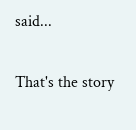said...

That's the story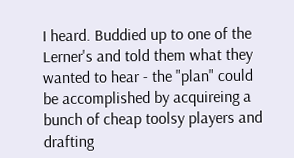I heard. Buddied up to one of the Lerner's and told them what they wanted to hear - the "plan" could be accomplished by acquireing a bunch of cheap toolsy players and drafting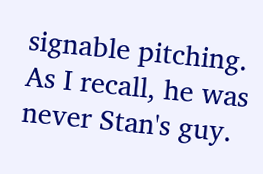signable pitching. As I recall, he was never Stan's guy.